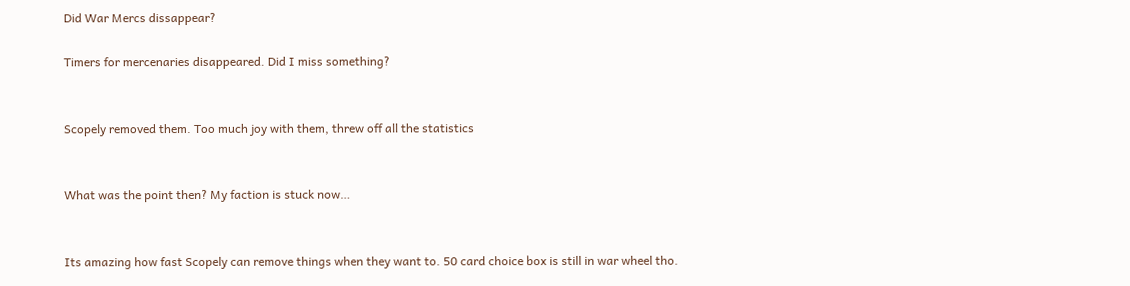Did War Mercs dissappear?

Timers for mercenaries disappeared. Did I miss something?


Scopely removed them. Too much joy with them, threw off all the statistics


What was the point then? My faction is stuck now…


Its amazing how fast Scopely can remove things when they want to. 50 card choice box is still in war wheel tho.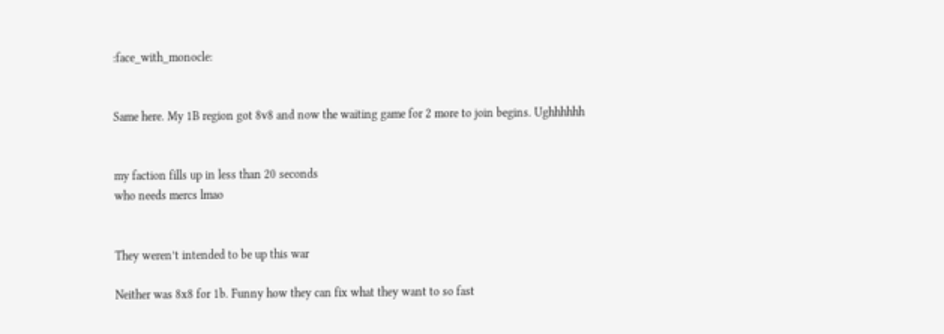:face_with_monocle:


Same here. My 1B region got 8v8 and now the waiting game for 2 more to join begins. Ughhhhhh


my faction fills up in less than 20 seconds
who needs mercs lmao


They weren’t intended to be up this war

Neither was 8x8 for 1b. Funny how they can fix what they want to so fast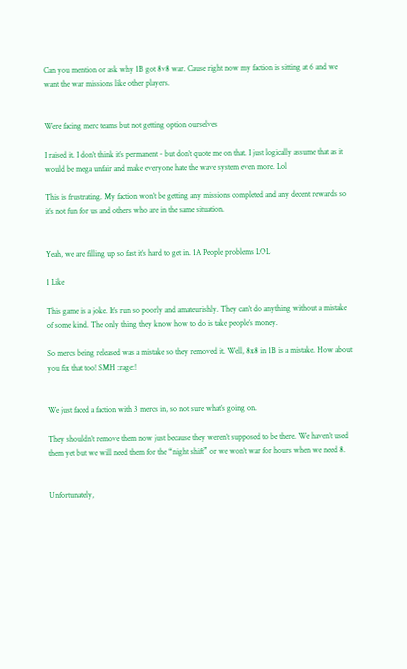Can you mention or ask why 1B got 8v8 war. Cause right now my faction is sitting at 6 and we want the war missions like other players.


Were facing merc teams but not getting option ourselves

I raised it. I don’t think it’s permanent - but don’t quote me on that. I just logically assume that as it would be mega unfair and make everyone hate the wave system even more. Lol

This is frustrating. My faction won’t be getting any missions completed and any decent rewards so it’s not fun for us and others who are in the same situation.


Yeah, we are filling up so fast it’s hard to get in. 1A People problems LOL

1 Like

This game is a joke. It’s run so poorly and amateurishly. They can’t do anything without a mistake of some kind. The only thing they know how to do is take people’s money.

So mercs being released was a mistake so they removed it. Well, 8x8 in 1B is a mistake. How about you fix that too! SMH :rage:!


We just faced a faction with 3 mercs in, so not sure what’s going on.

They shouldn’t remove them now just because they weren’t supposed to be there. We haven’t used them yet but we will need them for the “night shift” or we won’t war for hours when we need 8.


Unfortunately,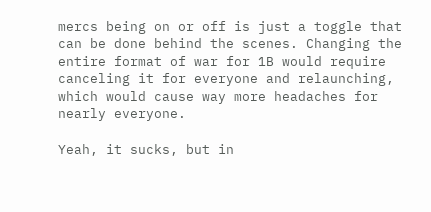mercs being on or off is just a toggle that can be done behind the scenes. Changing the entire format of war for 1B would require canceling it for everyone and relaunching, which would cause way more headaches for nearly everyone.

Yeah, it sucks, but in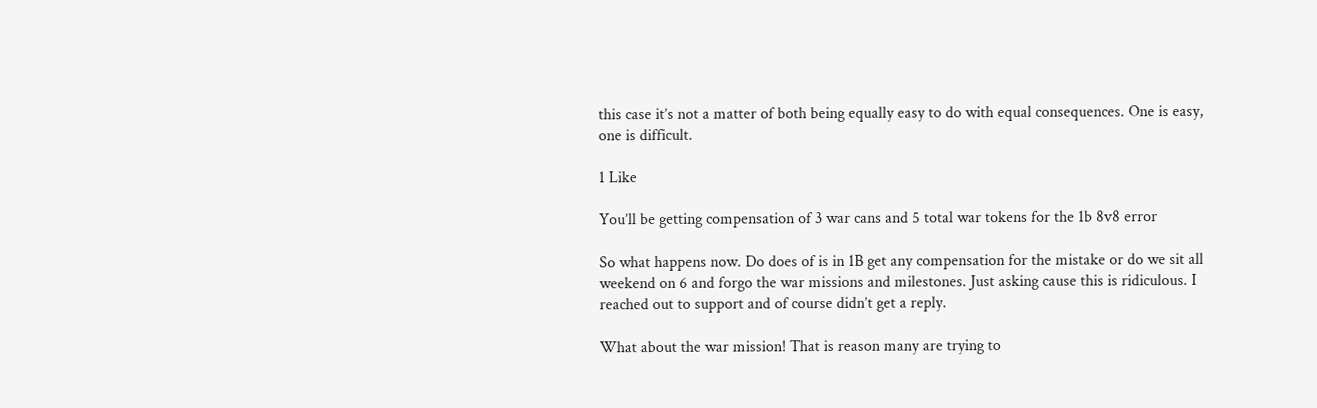this case it’s not a matter of both being equally easy to do with equal consequences. One is easy, one is difficult.

1 Like

You’ll be getting compensation of 3 war cans and 5 total war tokens for the 1b 8v8 error

So what happens now. Do does of is in 1B get any compensation for the mistake or do we sit all weekend on 6 and forgo the war missions and milestones. Just asking cause this is ridiculous. I reached out to support and of course didn’t get a reply.

What about the war mission! That is reason many are trying to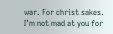war. For christ sakes. I’m not mad at you for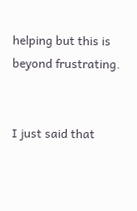helping but this is beyond frustrating.


I just said that